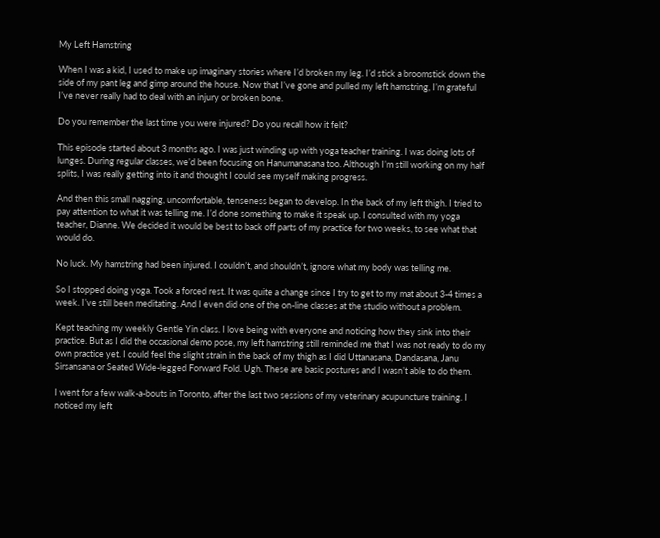My Left Hamstring

When I was a kid, I used to make up imaginary stories where I’d broken my leg. I’d stick a broomstick down the side of my pant leg and gimp around the house. Now that I’ve gone and pulled my left hamstring, I’m grateful I’ve never really had to deal with an injury or broken bone.

Do you remember the last time you were injured? Do you recall how it felt?

This episode started about 3 months ago. I was just winding up with yoga teacher training. I was doing lots of lunges. During regular classes, we’d been focusing on Hanumanasana too. Although I’m still working on my half splits, I was really getting into it and thought I could see myself making progress.

And then this small nagging, uncomfortable, tenseness began to develop. In the back of my left thigh. I tried to pay attention to what it was telling me. I’d done something to make it speak up. I consulted with my yoga teacher, Dianne. We decided it would be best to back off parts of my practice for two weeks, to see what that would do.

No luck. My hamstring had been injured. I couldn’t, and shouldn’t, ignore what my body was telling me.

So I stopped doing yoga. Took a forced rest. It was quite a change since I try to get to my mat about 3-4 times a week. I’ve still been meditating. And I even did one of the on-line classes at the studio without a problem.

Kept teaching my weekly Gentle Yin class. I love being with everyone and noticing how they sink into their practice. But as I did the occasional demo pose, my left hamstring still reminded me that I was not ready to do my own practice yet. I could feel the slight strain in the back of my thigh as I did Uttanasana, Dandasana, Janu Sirsansana or Seated Wide-legged Forward Fold. Ugh. These are basic postures and I wasn’t able to do them.

I went for a few walk-a-bouts in Toronto, after the last two sessions of my veterinary acupuncture training. I noticed my left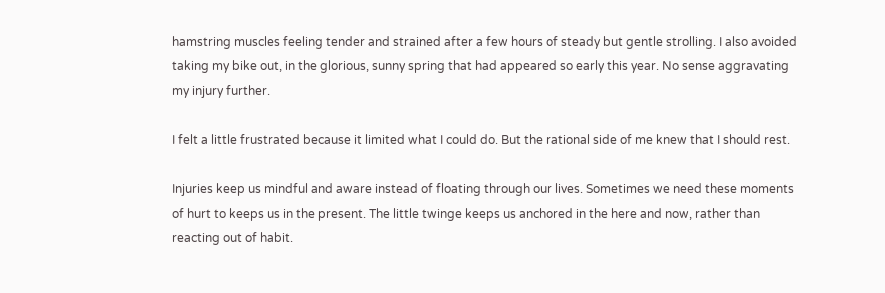hamstring muscles feeling tender and strained after a few hours of steady but gentle strolling. I also avoided taking my bike out, in the glorious, sunny spring that had appeared so early this year. No sense aggravating my injury further.

I felt a little frustrated because it limited what I could do. But the rational side of me knew that I should rest.

Injuries keep us mindful and aware instead of floating through our lives. Sometimes we need these moments of hurt to keeps us in the present. The little twinge keeps us anchored in the here and now, rather than reacting out of habit.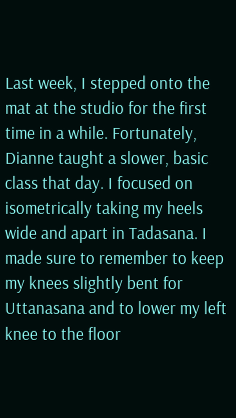Last week, I stepped onto the mat at the studio for the first time in a while. Fortunately, Dianne taught a slower, basic class that day. I focused on isometrically taking my heels wide and apart in Tadasana. I made sure to remember to keep my knees slightly bent for Uttanasana and to lower my left knee to the floor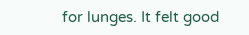for lunges. It felt good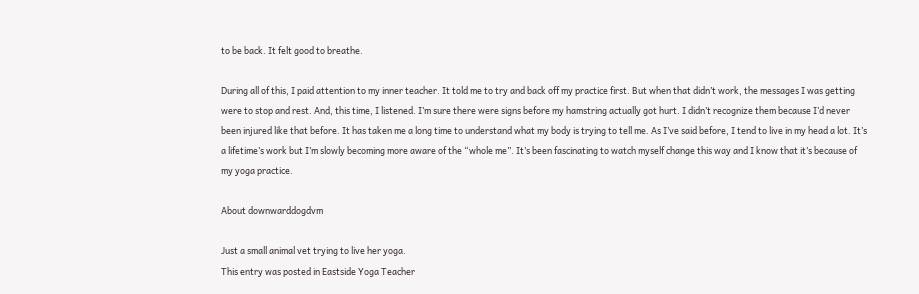to be back. It felt good to breathe.

During all of this, I paid attention to my inner teacher. It told me to try and back off my practice first. But when that didn’t work, the messages I was getting were to stop and rest. And, this time, I listened. I’m sure there were signs before my hamstring actually got hurt. I didn’t recognize them because I’d never been injured like that before. It has taken me a long time to understand what my body is trying to tell me. As I’ve said before, I tend to live in my head a lot. It’s a lifetime’s work but I’m slowly becoming more aware of the “whole me”. It’s been fascinating to watch myself change this way and I know that it’s because of my yoga practice.

About downwarddogdvm

Just a small animal vet trying to live her yoga.
This entry was posted in Eastside Yoga Teacher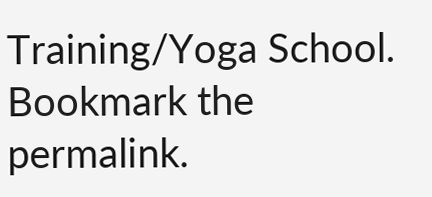Training/Yoga School. Bookmark the permalink.